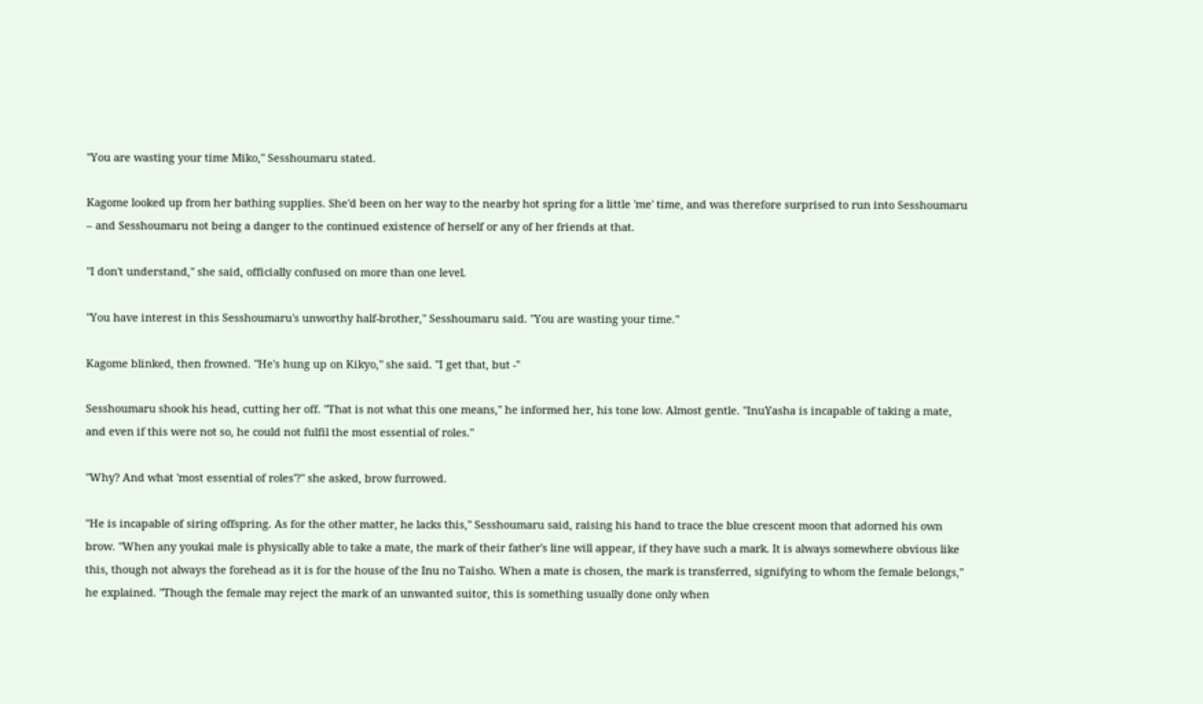"You are wasting your time Miko," Sesshoumaru stated.

Kagome looked up from her bathing supplies. She'd been on her way to the nearby hot spring for a little 'me' time, and was therefore surprised to run into Sesshoumaru – and Sesshoumaru not being a danger to the continued existence of herself or any of her friends at that.

"I don't understand," she said, officially confused on more than one level.

"You have interest in this Sesshoumaru's unworthy half-brother," Sesshoumaru said. "You are wasting your time."

Kagome blinked, then frowned. "He's hung up on Kikyo," she said. "I get that, but -"

Sesshoumaru shook his head, cutting her off. "That is not what this one means," he informed her, his tone low. Almost gentle. "InuYasha is incapable of taking a mate, and even if this were not so, he could not fulfil the most essential of roles."

"Why? And what 'most essential of roles'?" she asked, brow furrowed.

"He is incapable of siring offspring. As for the other matter, he lacks this," Sesshoumaru said, raising his hand to trace the blue crescent moon that adorned his own brow. "When any youkai male is physically able to take a mate, the mark of their father's line will appear, if they have such a mark. It is always somewhere obvious like this, though not always the forehead as it is for the house of the Inu no Taisho. When a mate is chosen, the mark is transferred, signifying to whom the female belongs," he explained. "Though the female may reject the mark of an unwanted suitor, this is something usually done only when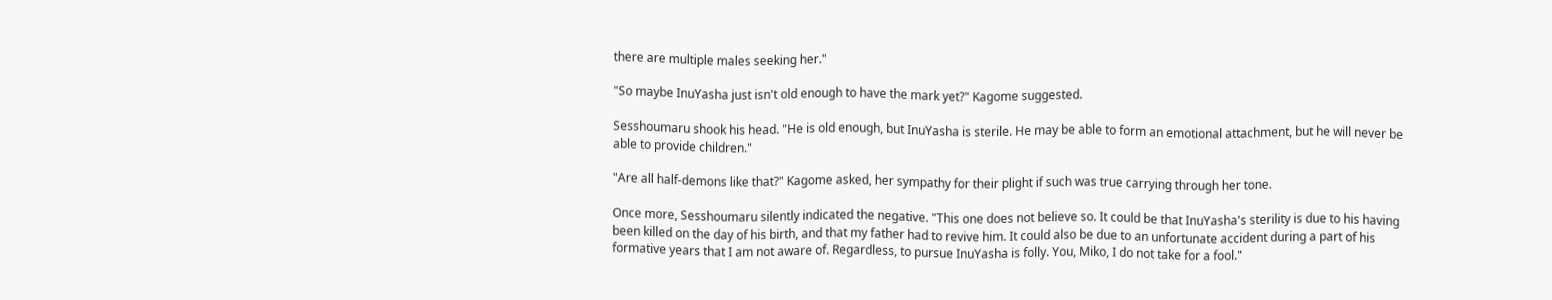there are multiple males seeking her."

"So maybe InuYasha just isn't old enough to have the mark yet?" Kagome suggested.

Sesshoumaru shook his head. "He is old enough, but InuYasha is sterile. He may be able to form an emotional attachment, but he will never be able to provide children."

"Are all half-demons like that?" Kagome asked, her sympathy for their plight if such was true carrying through her tone.

Once more, Sesshoumaru silently indicated the negative. "This one does not believe so. It could be that InuYasha's sterility is due to his having been killed on the day of his birth, and that my father had to revive him. It could also be due to an unfortunate accident during a part of his formative years that I am not aware of. Regardless, to pursue InuYasha is folly. You, Miko, I do not take for a fool."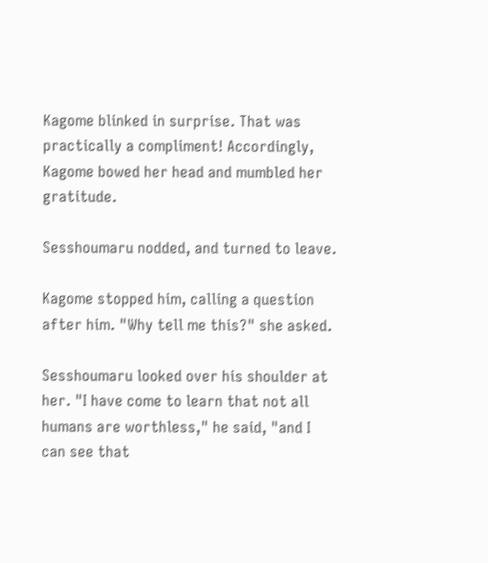Kagome blinked in surprise. That was practically a compliment! Accordingly, Kagome bowed her head and mumbled her gratitude.

Sesshoumaru nodded, and turned to leave.

Kagome stopped him, calling a question after him. "Why tell me this?" she asked.

Sesshoumaru looked over his shoulder at her. "I have come to learn that not all humans are worthless," he said, "and I can see that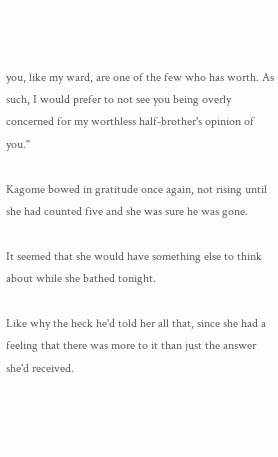you, like my ward, are one of the few who has worth. As such, I would prefer to not see you being overly concerned for my worthless half-brother's opinion of you."

Kagome bowed in gratitude once again, not rising until she had counted five and she was sure he was gone.

It seemed that she would have something else to think about while she bathed tonight.

Like why the heck he'd told her all that, since she had a feeling that there was more to it than just the answer she'd received.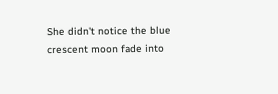She didn't notice the blue crescent moon fade into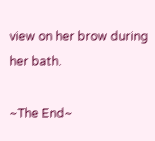view on her brow during her bath.

~The End~